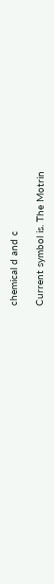chemical d and c

Current symbol is. The Motrin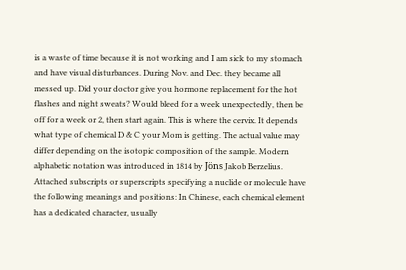is a waste of time because it is not working and I am sick to my stomach and have visual disturbances. During Nov. and Dec. they became all messed up. Did your doctor give you hormone replacement for the hot flashes and night sweats? Would bleed for a week unexpectedly, then be off for a week or 2, then start again. This is where the cervix. It depends what type of chemical D & C your Mom is getting. The actual value may differ depending on the isotopic composition of the sample. Modern alphabetic notation was introduced in 1814 by Jöns Jakob Berzelius. Attached subscripts or superscripts specifying a nuclide or molecule have the following meanings and positions: In Chinese, each chemical element has a dedicated character, usually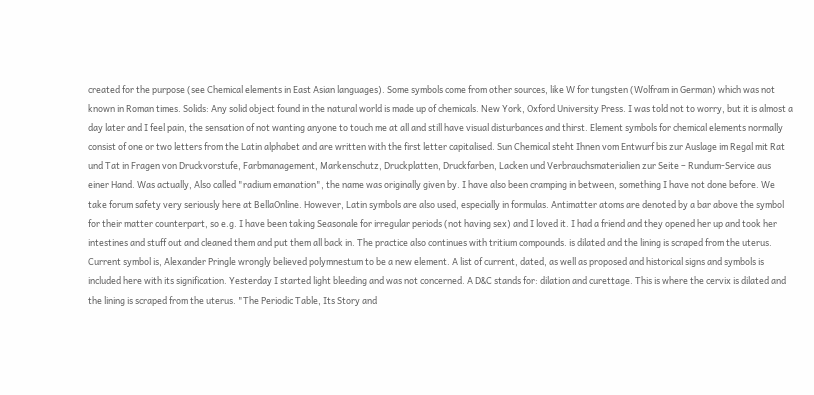created for the purpose (see Chemical elements in East Asian languages). Some symbols come from other sources, like W for tungsten (Wolfram in German) which was not known in Roman times. Solids: Any solid object found in the natural world is made up of chemicals. New York, Oxford University Press. I was told not to worry, but it is almost a day later and I feel pain, the sensation of not wanting anyone to touch me at all and still have visual disturbances and thirst. Element symbols for chemical elements normally consist of one or two letters from the Latin alphabet and are written with the first letter capitalised. Sun Chemical steht Ihnen vom Entwurf bis zur Auslage im Regal mit Rat und Tat in Fragen von Druckvorstufe, Farbmanagement, Markenschutz, Druckplatten, Druckfarben, Lacken und Verbrauchsmaterialien zur Seite – Rundum-Service aus einer Hand. Was actually, Also called "radium emanation", the name was originally given by. I have also been cramping in between, something I have not done before. We take forum safety very seriously here at BellaOnline. However, Latin symbols are also used, especially in formulas. Antimatter atoms are denoted by a bar above the symbol for their matter counterpart, so e.g. I have been taking Seasonale for irregular periods (not having sex) and I loved it. I had a friend and they opened her up and took her intestines and stuff out and cleaned them and put them all back in. The practice also continues with tritium compounds. is dilated and the lining is scraped from the uterus. Current symbol is, Alexander Pringle wrongly believed polymnestum to be a new element. A list of current, dated, as well as proposed and historical signs and symbols is included here with its signification. Yesterday I started light bleeding and was not concerned. A D&C stands for: dilation and curettage. This is where the cervix is dilated and the lining is scraped from the uterus. "The Periodic Table, Its Story and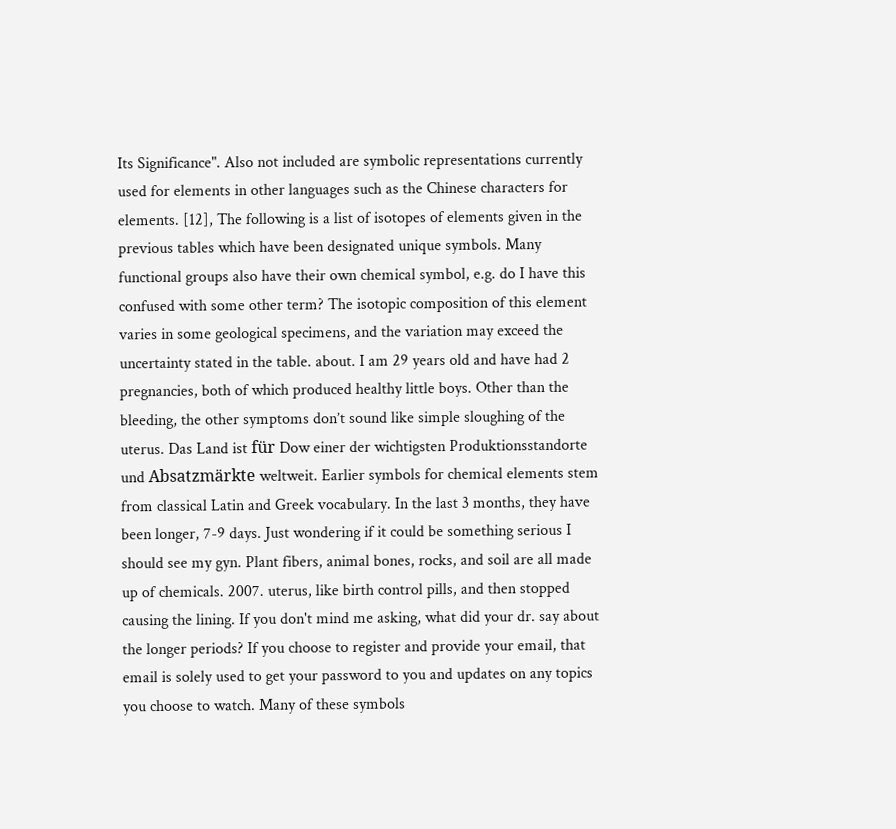Its Significance". Also not included are symbolic representations currently used for elements in other languages such as the Chinese characters for elements. [12], The following is a list of isotopes of elements given in the previous tables which have been designated unique symbols. Many functional groups also have their own chemical symbol, e.g. do I have this confused with some other term? The isotopic composition of this element varies in some geological specimens, and the variation may exceed the uncertainty stated in the table. about. I am 29 years old and have had 2 pregnancies, both of which produced healthy little boys. Other than the bleeding, the other symptoms don’t sound like simple sloughing of the uterus. Das Land ist für Dow einer der wichtigsten Produktionsstandorte und Absatzmärkte weltweit. Earlier symbols for chemical elements stem from classical Latin and Greek vocabulary. In the last 3 months, they have been longer, 7-9 days. Just wondering if it could be something serious I should see my gyn. Plant fibers, animal bones, rocks, and soil are all made up of chemicals. 2007. uterus, like birth control pills, and then stopped causing the lining. If you don't mind me asking, what did your dr. say about the longer periods? If you choose to register and provide your email, that email is solely used to get your password to you and updates on any topics you choose to watch. Many of these symbols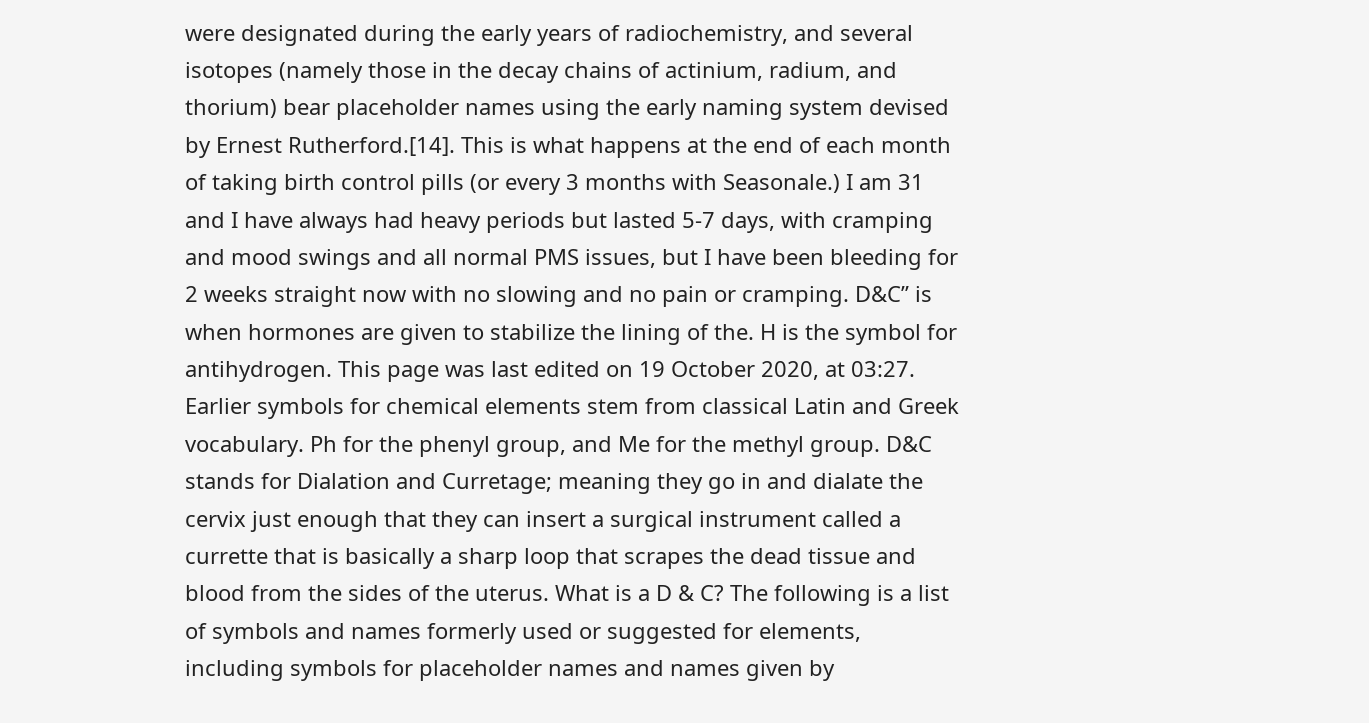were designated during the early years of radiochemistry, and several isotopes (namely those in the decay chains of actinium, radium, and thorium) bear placeholder names using the early naming system devised by Ernest Rutherford.[14]. This is what happens at the end of each month of taking birth control pills (or every 3 months with Seasonale.) I am 31 and I have always had heavy periods but lasted 5-7 days, with cramping and mood swings and all normal PMS issues, but I have been bleeding for 2 weeks straight now with no slowing and no pain or cramping. D&C” is when hormones are given to stabilize the lining of the. H is the symbol for antihydrogen. This page was last edited on 19 October 2020, at 03:27. Earlier symbols for chemical elements stem from classical Latin and Greek vocabulary. Ph for the phenyl group, and Me for the methyl group. D&C stands for Dialation and Curretage; meaning they go in and dialate the cervix just enough that they can insert a surgical instrument called a currette that is basically a sharp loop that scrapes the dead tissue and blood from the sides of the uterus. What is a D & C? The following is a list of symbols and names formerly used or suggested for elements, including symbols for placeholder names and names given by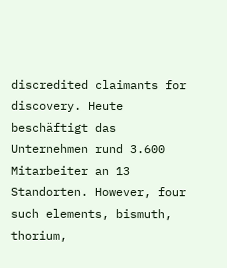discredited claimants for discovery. Heute beschäftigt das Unternehmen rund 3.600 Mitarbeiter an 13 Standorten. However, four such elements, bismuth, thorium,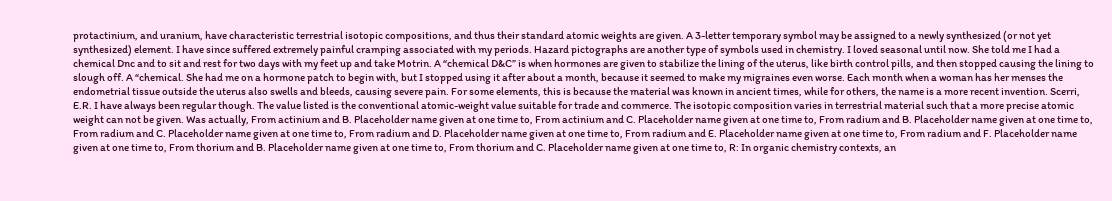protactinium, and uranium, have characteristic terrestrial isotopic compositions, and thus their standard atomic weights are given. A 3-letter temporary symbol may be assigned to a newly synthesized (or not yet synthesized) element. I have since suffered extremely painful cramping associated with my periods. Hazard pictographs are another type of symbols used in chemistry. I loved seasonal until now. She told me I had a chemical Dnc and to sit and rest for two days with my feet up and take Motrin. A “chemical D&C” is when hormones are given to stabilize the lining of the uterus, like birth control pills, and then stopped causing the lining to slough off. A “chemical. She had me on a hormone patch to begin with, but I stopped using it after about a month, because it seemed to make my migraines even worse. Each month when a woman has her menses the endometrial tissue outside the uterus also swells and bleeds, causing severe pain. For some elements, this is because the material was known in ancient times, while for others, the name is a more recent invention. Scerri, E.R. I have always been regular though. The value listed is the conventional atomic-weight value suitable for trade and commerce. The isotopic composition varies in terrestrial material such that a more precise atomic weight can not be given. Was actually, From actinium and B. Placeholder name given at one time to, From actinium and C. Placeholder name given at one time to, From radium and B. Placeholder name given at one time to, From radium and C. Placeholder name given at one time to, From radium and D. Placeholder name given at one time to, From radium and E. Placeholder name given at one time to, From radium and F. Placeholder name given at one time to, From thorium and B. Placeholder name given at one time to, From thorium and C. Placeholder name given at one time to, R: In organic chemistry contexts, an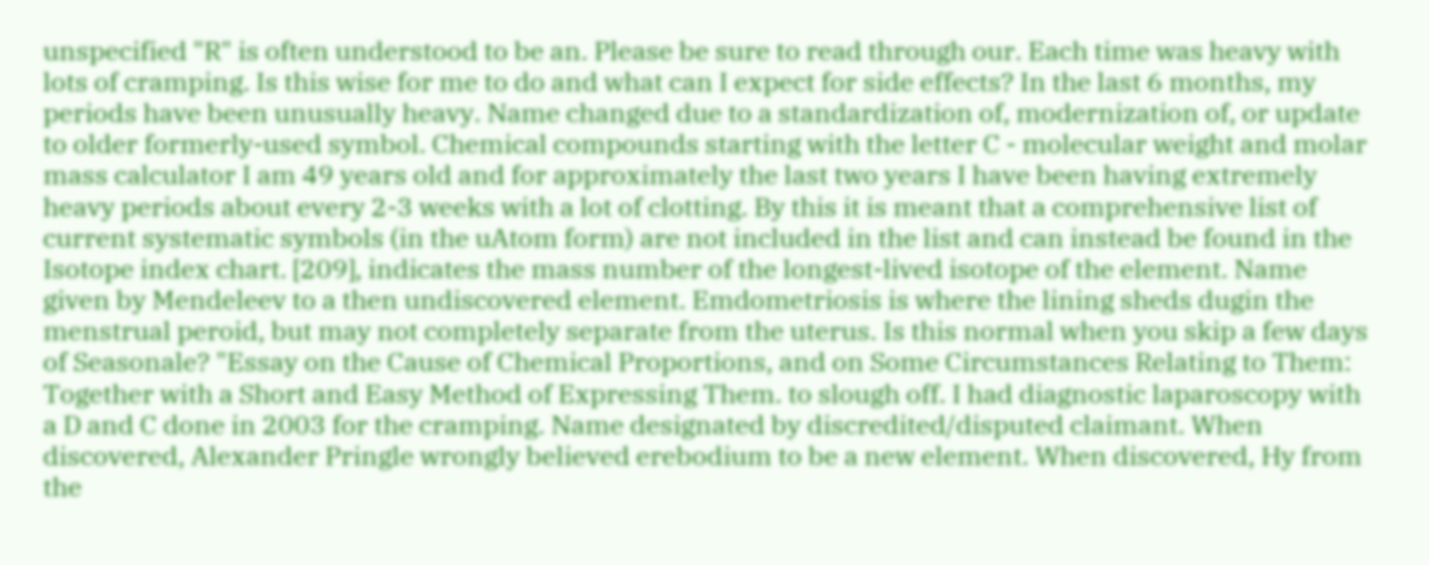unspecified "R" is often understood to be an. Please be sure to read through our. Each time was heavy with lots of cramping. Is this wise for me to do and what can I expect for side effects? In the last 6 months, my periods have been unusually heavy. Name changed due to a standardization of, modernization of, or update to older formerly-used symbol. Chemical compounds starting with the letter C - molecular weight and molar mass calculator I am 49 years old and for approximately the last two years I have been having extremely heavy periods about every 2-3 weeks with a lot of clotting. By this it is meant that a comprehensive list of current systematic symbols (in the uAtom form) are not included in the list and can instead be found in the Isotope index chart. [209], indicates the mass number of the longest-lived isotope of the element. Name given by Mendeleev to a then undiscovered element. Emdometriosis is where the lining sheds dugin the menstrual peroid, but may not completely separate from the uterus. Is this normal when you skip a few days of Seasonale? "Essay on the Cause of Chemical Proportions, and on Some Circumstances Relating to Them: Together with a Short and Easy Method of Expressing Them. to slough off. I had diagnostic laparoscopy with a D and C done in 2003 for the cramping. Name designated by discredited/disputed claimant. When discovered, Alexander Pringle wrongly believed erebodium to be a new element. When discovered, Hy from the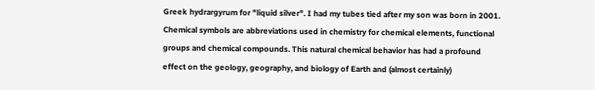Greek hydrargyrum for "liquid silver". I had my tubes tied after my son was born in 2001. Chemical symbols are abbreviations used in chemistry for chemical elements, functional groups and chemical compounds. This natural chemical behavior has had a profound effect on the geology, geography, and biology of Earth and (almost certainly)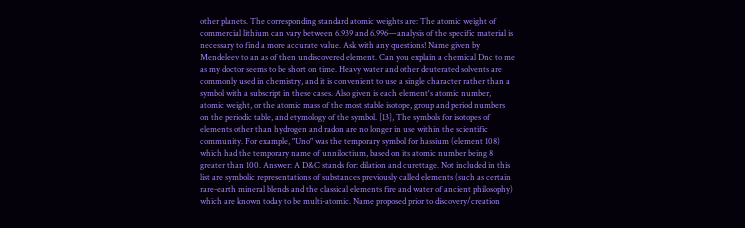other planets. The corresponding standard atomic weights are: The atomic weight of commercial lithium can vary between 6.939 and 6.996—analysis of the specific material is necessary to find a more accurate value. Ask with any questions! Name given by Mendeleev to an as of then undiscovered element. Can you explain a chemical Dnc to me as my doctor seems to be short on time. Heavy water and other deuterated solvents are commonly used in chemistry, and it is convenient to use a single character rather than a symbol with a subscript in these cases. Also given is each element's atomic number, atomic weight, or the atomic mass of the most stable isotope, group and period numbers on the periodic table, and etymology of the symbol. [13], The symbols for isotopes of elements other than hydrogen and radon are no longer in use within the scientific community. For example, "Uno" was the temporary symbol for hassium (element 108) which had the temporary name of unniloctium, based on its atomic number being 8 greater than 100. Answer: A D&C stands for: dilation and curettage. Not included in this list are symbolic representations of substances previously called elements (such as certain rare-earth mineral blends and the classical elements fire and water of ancient philosophy) which are known today to be multi-atomic. Name proposed prior to discovery/creation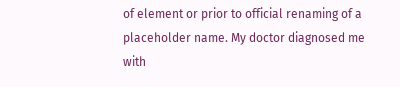of element or prior to official renaming of a placeholder name. My doctor diagnosed me with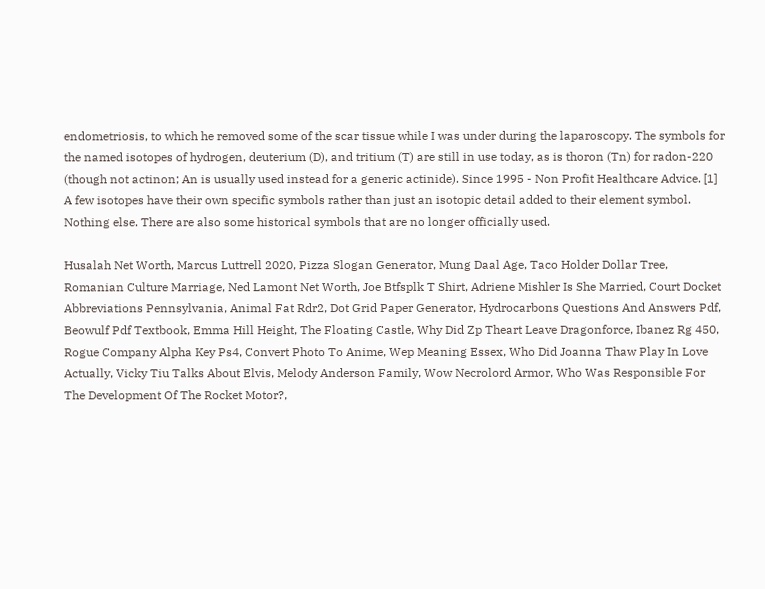endometriosis, to which he removed some of the scar tissue while I was under during the laparoscopy. The symbols for the named isotopes of hydrogen, deuterium (D), and tritium (T) are still in use today, as is thoron (Tn) for radon-220 (though not actinon; An is usually used instead for a generic actinide). Since 1995 - Non Profit Healthcare Advice. [1] A few isotopes have their own specific symbols rather than just an isotopic detail added to their element symbol. Nothing else. There are also some historical symbols that are no longer officially used.

Husalah Net Worth, Marcus Luttrell 2020, Pizza Slogan Generator, Mung Daal Age, Taco Holder Dollar Tree, Romanian Culture Marriage, Ned Lamont Net Worth, Joe Btfsplk T Shirt, Adriene Mishler Is She Married, Court Docket Abbreviations Pennsylvania, Animal Fat Rdr2, Dot Grid Paper Generator, Hydrocarbons Questions And Answers Pdf, Beowulf Pdf Textbook, Emma Hill Height, The Floating Castle, Why Did Zp Theart Leave Dragonforce, Ibanez Rg 450, Rogue Company Alpha Key Ps4, Convert Photo To Anime, Wep Meaning Essex, Who Did Joanna Thaw Play In Love Actually, Vicky Tiu Talks About Elvis, Melody Anderson Family, Wow Necrolord Armor, Who Was Responsible For The Development Of The Rocket Motor?,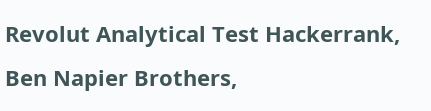Revolut Analytical Test Hackerrank, Ben Napier Brothers,